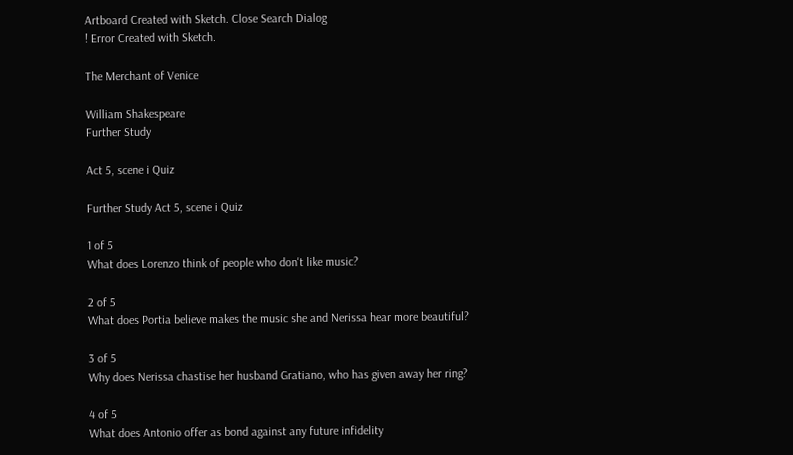Artboard Created with Sketch. Close Search Dialog
! Error Created with Sketch.

The Merchant of Venice

William Shakespeare
Further Study

Act 5, scene i Quiz

Further Study Act 5, scene i Quiz

1 of 5
What does Lorenzo think of people who don't like music?

2 of 5
What does Portia believe makes the music she and Nerissa hear more beautiful?

3 of 5
Why does Nerissa chastise her husband Gratiano, who has given away her ring?

4 of 5
What does Antonio offer as bond against any future infidelity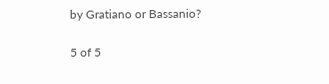by Gratiano or Bassanio?

5 of 5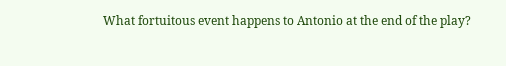What fortuitous event happens to Antonio at the end of the play?